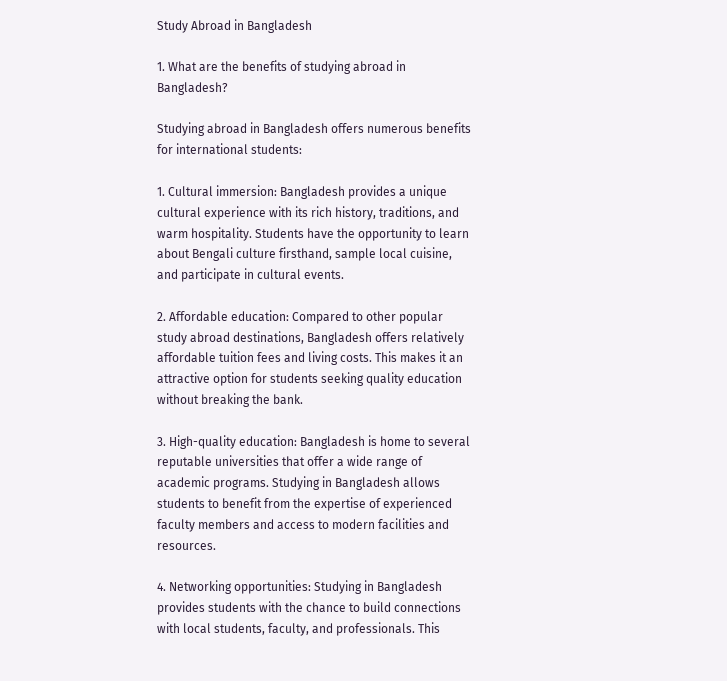Study Abroad in Bangladesh

1. What are the benefits of studying abroad in Bangladesh?

Studying abroad in Bangladesh offers numerous benefits for international students:

1. Cultural immersion: Bangladesh provides a unique cultural experience with its rich history, traditions, and warm hospitality. Students have the opportunity to learn about Bengali culture firsthand, sample local cuisine, and participate in cultural events.

2. Affordable education: Compared to other popular study abroad destinations, Bangladesh offers relatively affordable tuition fees and living costs. This makes it an attractive option for students seeking quality education without breaking the bank.

3. High-quality education: Bangladesh is home to several reputable universities that offer a wide range of academic programs. Studying in Bangladesh allows students to benefit from the expertise of experienced faculty members and access to modern facilities and resources.

4. Networking opportunities: Studying in Bangladesh provides students with the chance to build connections with local students, faculty, and professionals. This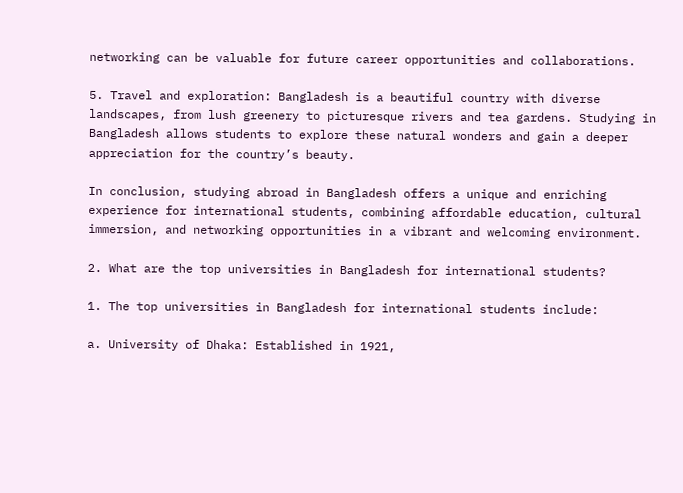networking can be valuable for future career opportunities and collaborations.

5. Travel and exploration: Bangladesh is a beautiful country with diverse landscapes, from lush greenery to picturesque rivers and tea gardens. Studying in Bangladesh allows students to explore these natural wonders and gain a deeper appreciation for the country’s beauty.

In conclusion, studying abroad in Bangladesh offers a unique and enriching experience for international students, combining affordable education, cultural immersion, and networking opportunities in a vibrant and welcoming environment.

2. What are the top universities in Bangladesh for international students?

1. The top universities in Bangladesh for international students include:

a. University of Dhaka: Established in 1921,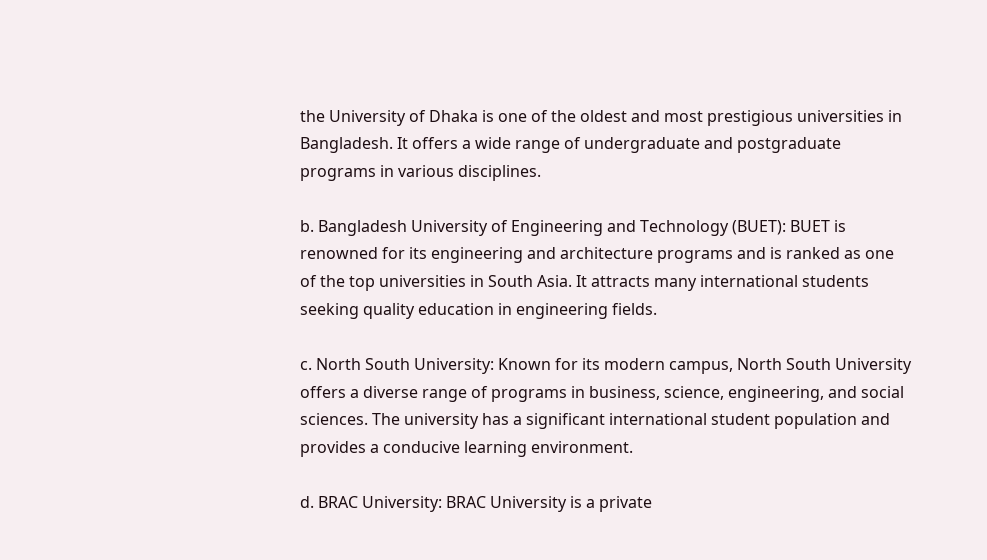the University of Dhaka is one of the oldest and most prestigious universities in Bangladesh. It offers a wide range of undergraduate and postgraduate programs in various disciplines.

b. Bangladesh University of Engineering and Technology (BUET): BUET is renowned for its engineering and architecture programs and is ranked as one of the top universities in South Asia. It attracts many international students seeking quality education in engineering fields.

c. North South University: Known for its modern campus, North South University offers a diverse range of programs in business, science, engineering, and social sciences. The university has a significant international student population and provides a conducive learning environment.

d. BRAC University: BRAC University is a private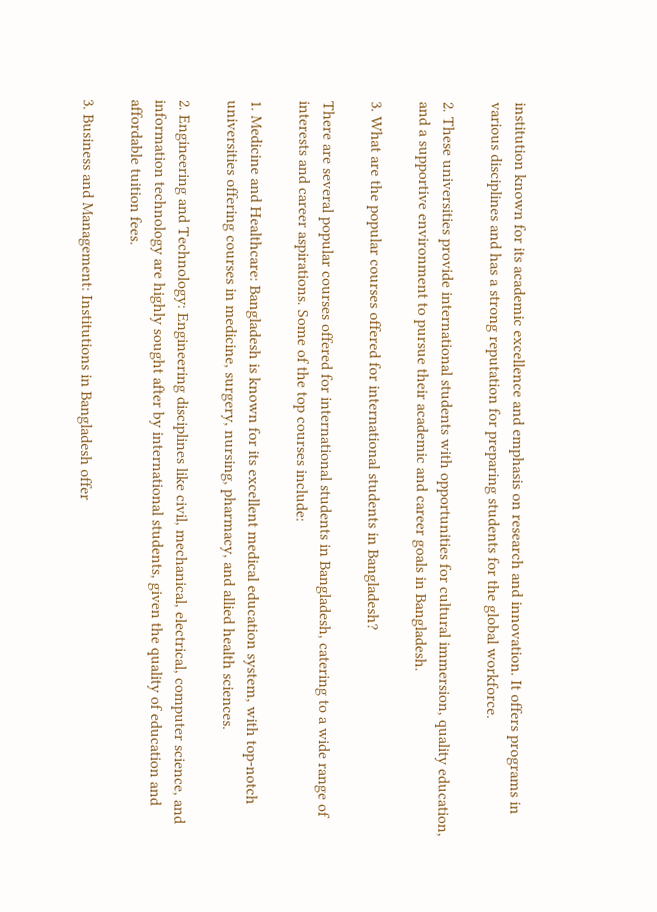institution known for its academic excellence and emphasis on research and innovation. It offers programs in various disciplines and has a strong reputation for preparing students for the global workforce.

2. These universities provide international students with opportunities for cultural immersion, quality education, and a supportive environment to pursue their academic and career goals in Bangladesh.

3. What are the popular courses offered for international students in Bangladesh?

There are several popular courses offered for international students in Bangladesh, catering to a wide range of interests and career aspirations. Some of the top courses include:

1. Medicine and Healthcare: Bangladesh is known for its excellent medical education system, with top-notch universities offering courses in medicine, surgery, nursing, pharmacy, and allied health sciences.

2. Engineering and Technology: Engineering disciplines like civil, mechanical, electrical, computer science, and information technology are highly sought after by international students, given the quality of education and affordable tuition fees.

3. Business and Management: Institutions in Bangladesh offer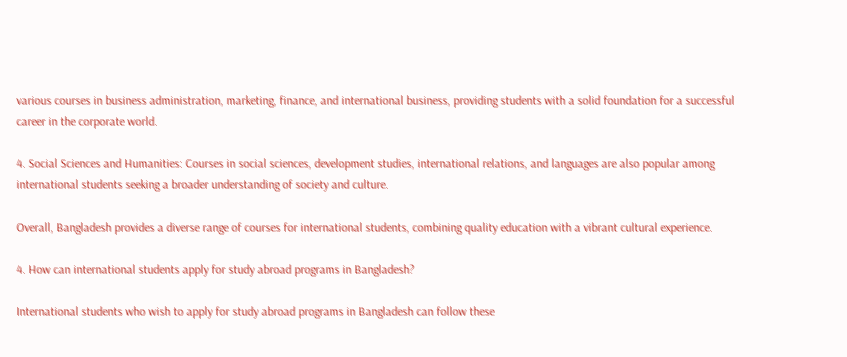various courses in business administration, marketing, finance, and international business, providing students with a solid foundation for a successful career in the corporate world.

4. Social Sciences and Humanities: Courses in social sciences, development studies, international relations, and languages are also popular among international students seeking a broader understanding of society and culture.

Overall, Bangladesh provides a diverse range of courses for international students, combining quality education with a vibrant cultural experience.

4. How can international students apply for study abroad programs in Bangladesh?

International students who wish to apply for study abroad programs in Bangladesh can follow these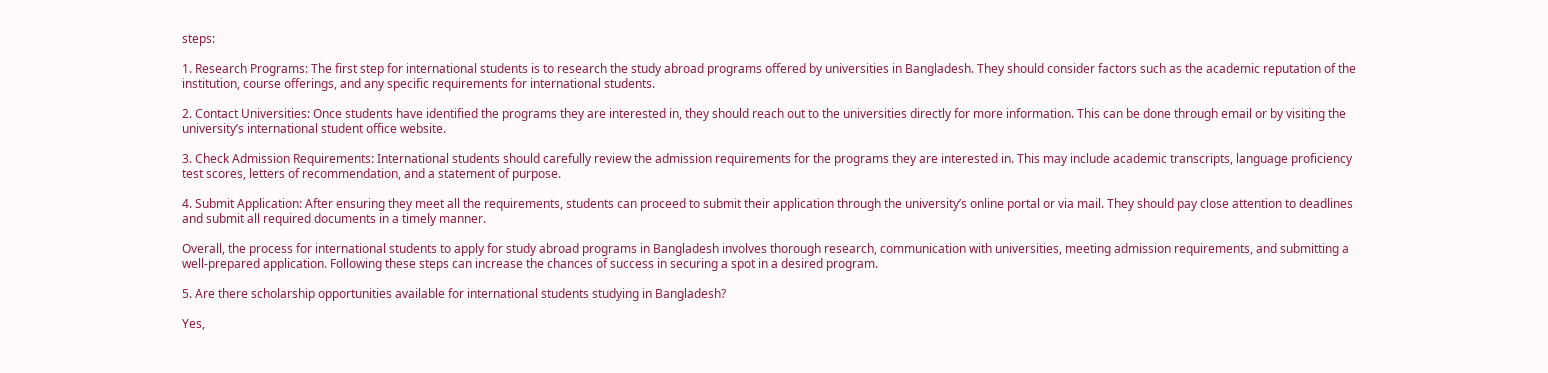steps:

1. Research Programs: The first step for international students is to research the study abroad programs offered by universities in Bangladesh. They should consider factors such as the academic reputation of the institution, course offerings, and any specific requirements for international students.

2. Contact Universities: Once students have identified the programs they are interested in, they should reach out to the universities directly for more information. This can be done through email or by visiting the university’s international student office website.

3. Check Admission Requirements: International students should carefully review the admission requirements for the programs they are interested in. This may include academic transcripts, language proficiency test scores, letters of recommendation, and a statement of purpose.

4. Submit Application: After ensuring they meet all the requirements, students can proceed to submit their application through the university’s online portal or via mail. They should pay close attention to deadlines and submit all required documents in a timely manner.

Overall, the process for international students to apply for study abroad programs in Bangladesh involves thorough research, communication with universities, meeting admission requirements, and submitting a well-prepared application. Following these steps can increase the chances of success in securing a spot in a desired program.

5. Are there scholarship opportunities available for international students studying in Bangladesh?

Yes,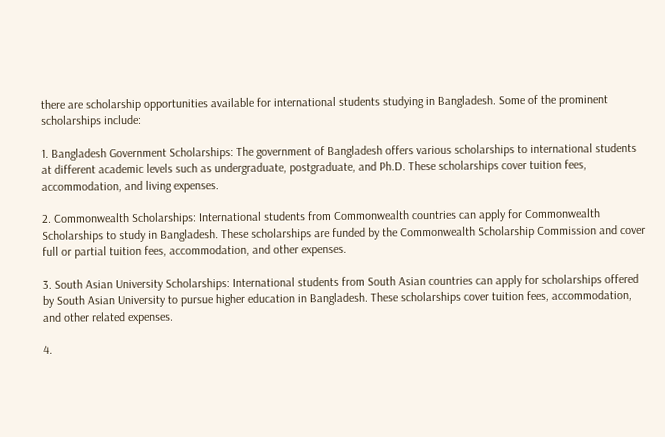there are scholarship opportunities available for international students studying in Bangladesh. Some of the prominent scholarships include:

1. Bangladesh Government Scholarships: The government of Bangladesh offers various scholarships to international students at different academic levels such as undergraduate, postgraduate, and Ph.D. These scholarships cover tuition fees, accommodation, and living expenses.

2. Commonwealth Scholarships: International students from Commonwealth countries can apply for Commonwealth Scholarships to study in Bangladesh. These scholarships are funded by the Commonwealth Scholarship Commission and cover full or partial tuition fees, accommodation, and other expenses.

3. South Asian University Scholarships: International students from South Asian countries can apply for scholarships offered by South Asian University to pursue higher education in Bangladesh. These scholarships cover tuition fees, accommodation, and other related expenses.

4.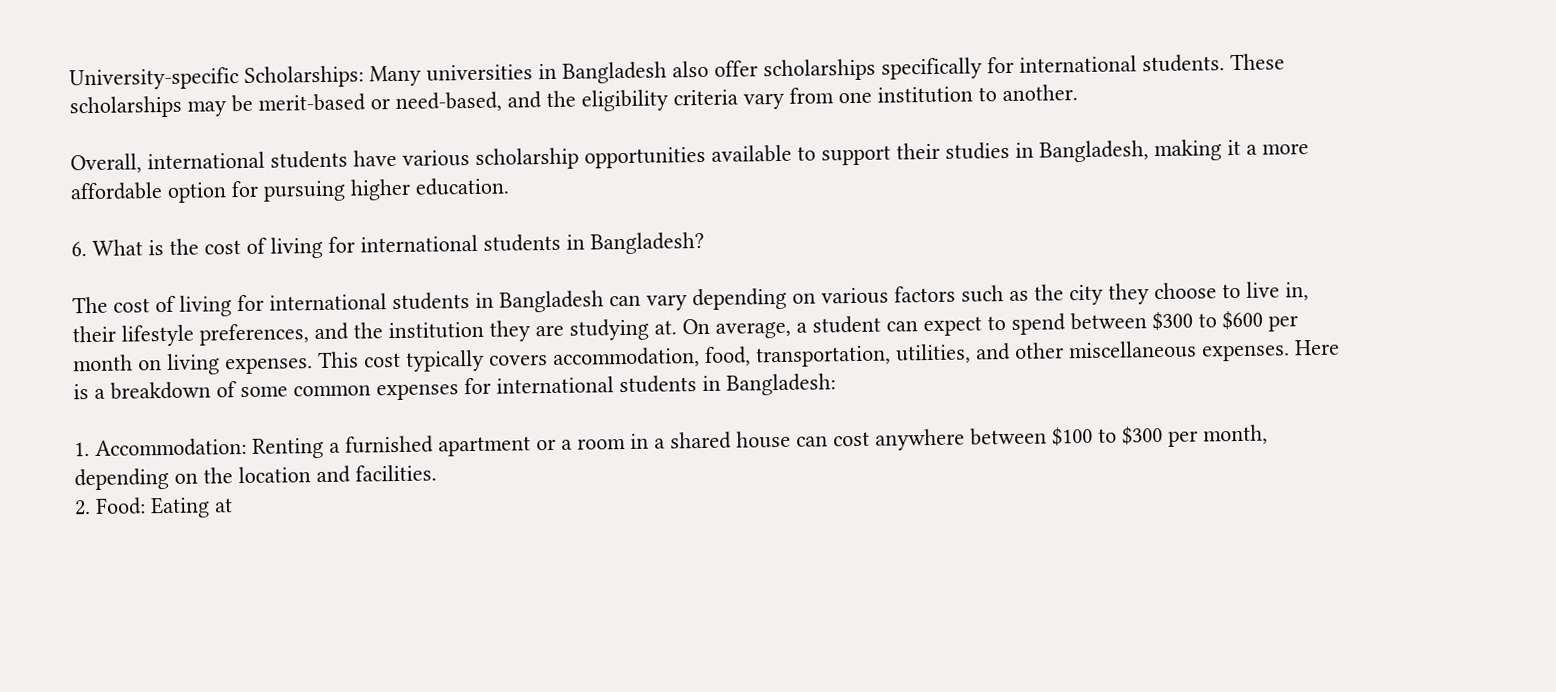University-specific Scholarships: Many universities in Bangladesh also offer scholarships specifically for international students. These scholarships may be merit-based or need-based, and the eligibility criteria vary from one institution to another.

Overall, international students have various scholarship opportunities available to support their studies in Bangladesh, making it a more affordable option for pursuing higher education.

6. What is the cost of living for international students in Bangladesh?

The cost of living for international students in Bangladesh can vary depending on various factors such as the city they choose to live in, their lifestyle preferences, and the institution they are studying at. On average, a student can expect to spend between $300 to $600 per month on living expenses. This cost typically covers accommodation, food, transportation, utilities, and other miscellaneous expenses. Here is a breakdown of some common expenses for international students in Bangladesh:

1. Accommodation: Renting a furnished apartment or a room in a shared house can cost anywhere between $100 to $300 per month, depending on the location and facilities.
2. Food: Eating at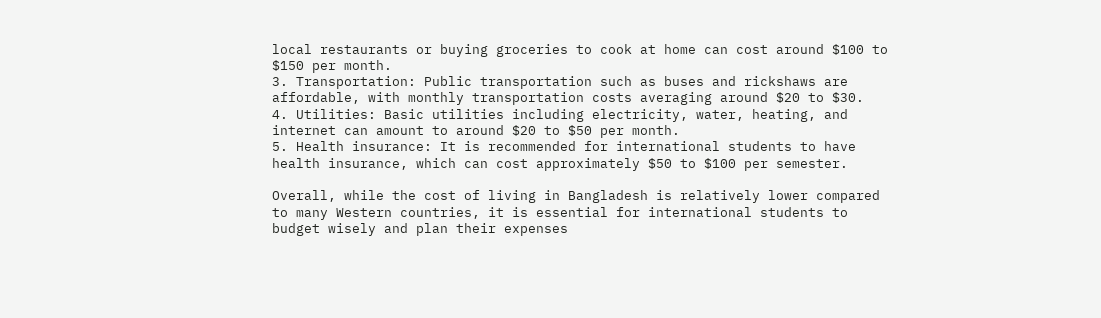local restaurants or buying groceries to cook at home can cost around $100 to $150 per month.
3. Transportation: Public transportation such as buses and rickshaws are affordable, with monthly transportation costs averaging around $20 to $30.
4. Utilities: Basic utilities including electricity, water, heating, and internet can amount to around $20 to $50 per month.
5. Health insurance: It is recommended for international students to have health insurance, which can cost approximately $50 to $100 per semester.

Overall, while the cost of living in Bangladesh is relatively lower compared to many Western countries, it is essential for international students to budget wisely and plan their expenses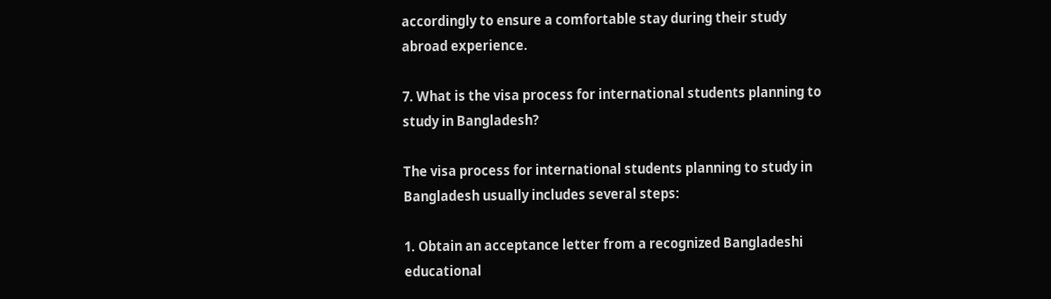accordingly to ensure a comfortable stay during their study abroad experience.

7. What is the visa process for international students planning to study in Bangladesh?

The visa process for international students planning to study in Bangladesh usually includes several steps:

1. Obtain an acceptance letter from a recognized Bangladeshi educational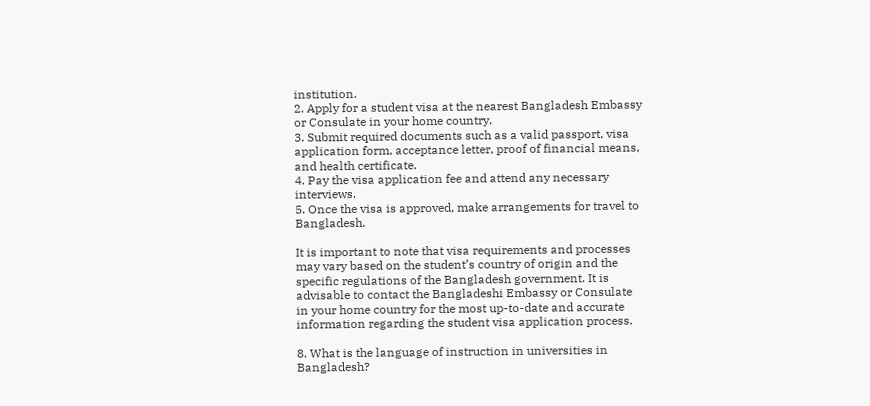institution.
2. Apply for a student visa at the nearest Bangladesh Embassy or Consulate in your home country.
3. Submit required documents such as a valid passport, visa application form, acceptance letter, proof of financial means, and health certificate.
4. Pay the visa application fee and attend any necessary interviews.
5. Once the visa is approved, make arrangements for travel to Bangladesh.

It is important to note that visa requirements and processes may vary based on the student’s country of origin and the specific regulations of the Bangladesh government. It is advisable to contact the Bangladeshi Embassy or Consulate in your home country for the most up-to-date and accurate information regarding the student visa application process.

8. What is the language of instruction in universities in Bangladesh?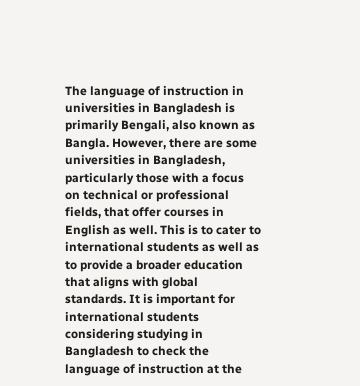The language of instruction in universities in Bangladesh is primarily Bengali, also known as Bangla. However, there are some universities in Bangladesh, particularly those with a focus on technical or professional fields, that offer courses in English as well. This is to cater to international students as well as to provide a broader education that aligns with global standards. It is important for international students considering studying in Bangladesh to check the language of instruction at the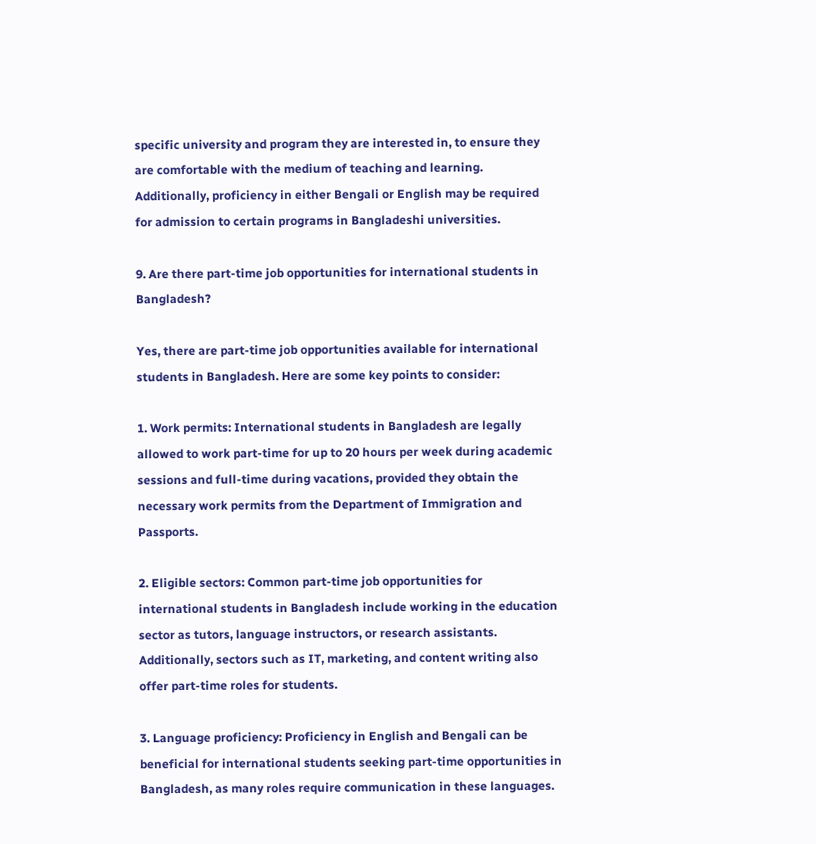specific university and program they are interested in, to ensure they are comfortable with the medium of teaching and learning. Additionally, proficiency in either Bengali or English may be required for admission to certain programs in Bangladeshi universities.

9. Are there part-time job opportunities for international students in Bangladesh?

Yes, there are part-time job opportunities available for international students in Bangladesh. Here are some key points to consider:

1. Work permits: International students in Bangladesh are legally allowed to work part-time for up to 20 hours per week during academic sessions and full-time during vacations, provided they obtain the necessary work permits from the Department of Immigration and Passports.

2. Eligible sectors: Common part-time job opportunities for international students in Bangladesh include working in the education sector as tutors, language instructors, or research assistants. Additionally, sectors such as IT, marketing, and content writing also offer part-time roles for students.

3. Language proficiency: Proficiency in English and Bengali can be beneficial for international students seeking part-time opportunities in Bangladesh, as many roles require communication in these languages.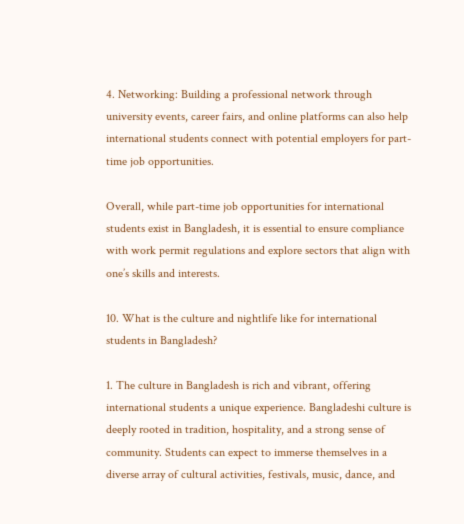4. Networking: Building a professional network through university events, career fairs, and online platforms can also help international students connect with potential employers for part-time job opportunities.

Overall, while part-time job opportunities for international students exist in Bangladesh, it is essential to ensure compliance with work permit regulations and explore sectors that align with one’s skills and interests.

10. What is the culture and nightlife like for international students in Bangladesh?

1. The culture in Bangladesh is rich and vibrant, offering international students a unique experience. Bangladeshi culture is deeply rooted in tradition, hospitality, and a strong sense of community. Students can expect to immerse themselves in a diverse array of cultural activities, festivals, music, dance, and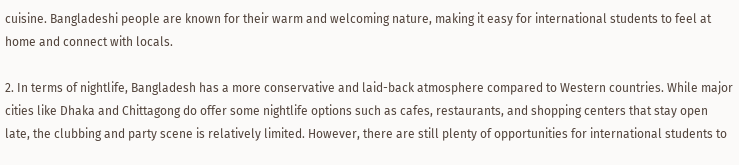cuisine. Bangladeshi people are known for their warm and welcoming nature, making it easy for international students to feel at home and connect with locals.

2. In terms of nightlife, Bangladesh has a more conservative and laid-back atmosphere compared to Western countries. While major cities like Dhaka and Chittagong do offer some nightlife options such as cafes, restaurants, and shopping centers that stay open late, the clubbing and party scene is relatively limited. However, there are still plenty of opportunities for international students to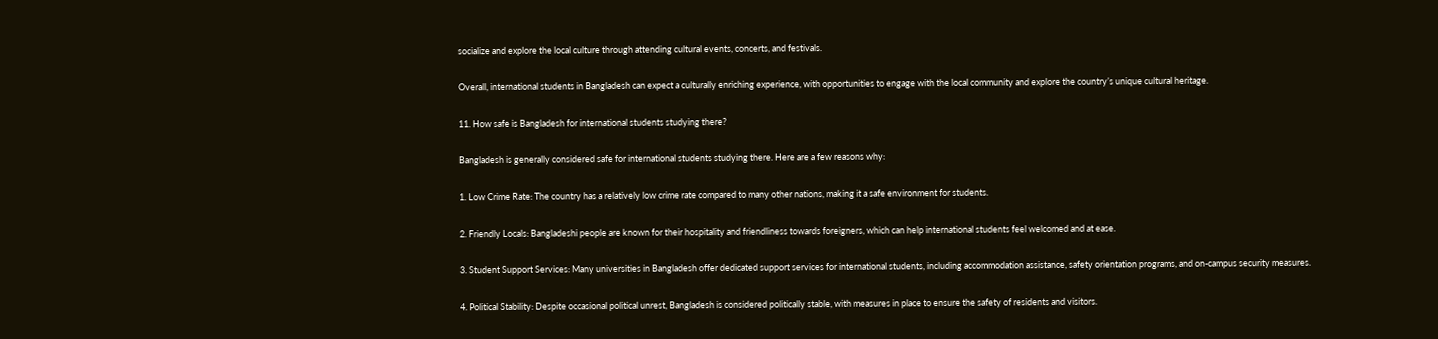socialize and explore the local culture through attending cultural events, concerts, and festivals.

Overall, international students in Bangladesh can expect a culturally enriching experience, with opportunities to engage with the local community and explore the country’s unique cultural heritage.

11. How safe is Bangladesh for international students studying there?

Bangladesh is generally considered safe for international students studying there. Here are a few reasons why:

1. Low Crime Rate: The country has a relatively low crime rate compared to many other nations, making it a safe environment for students.

2. Friendly Locals: Bangladeshi people are known for their hospitality and friendliness towards foreigners, which can help international students feel welcomed and at ease.

3. Student Support Services: Many universities in Bangladesh offer dedicated support services for international students, including accommodation assistance, safety orientation programs, and on-campus security measures.

4. Political Stability: Despite occasional political unrest, Bangladesh is considered politically stable, with measures in place to ensure the safety of residents and visitors.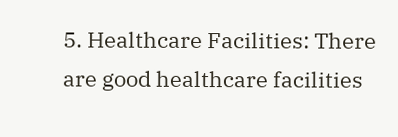5. Healthcare Facilities: There are good healthcare facilities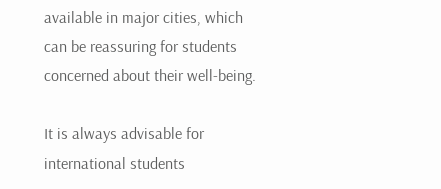available in major cities, which can be reassuring for students concerned about their well-being.

It is always advisable for international students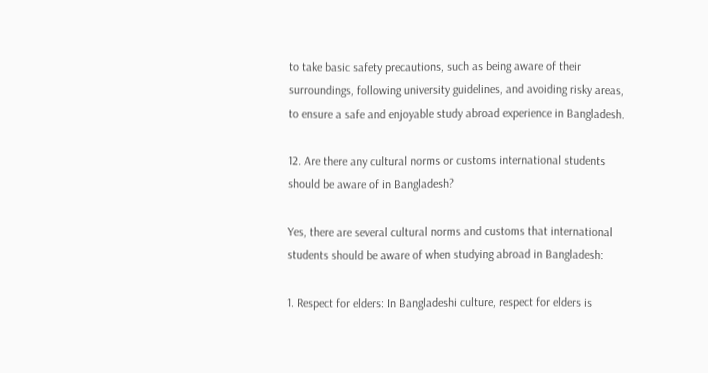to take basic safety precautions, such as being aware of their surroundings, following university guidelines, and avoiding risky areas, to ensure a safe and enjoyable study abroad experience in Bangladesh.

12. Are there any cultural norms or customs international students should be aware of in Bangladesh?

Yes, there are several cultural norms and customs that international students should be aware of when studying abroad in Bangladesh:

1. Respect for elders: In Bangladeshi culture, respect for elders is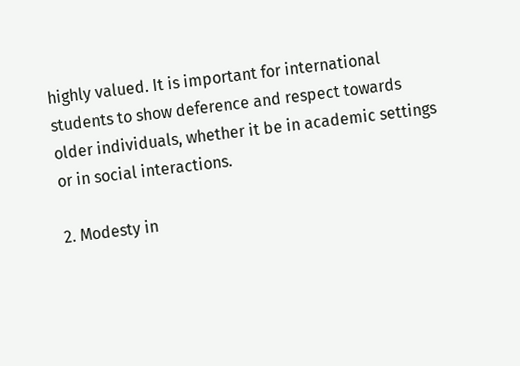highly valued. It is important for international students to show deference and respect towards older individuals, whether it be in academic settings or in social interactions.

2. Modesty in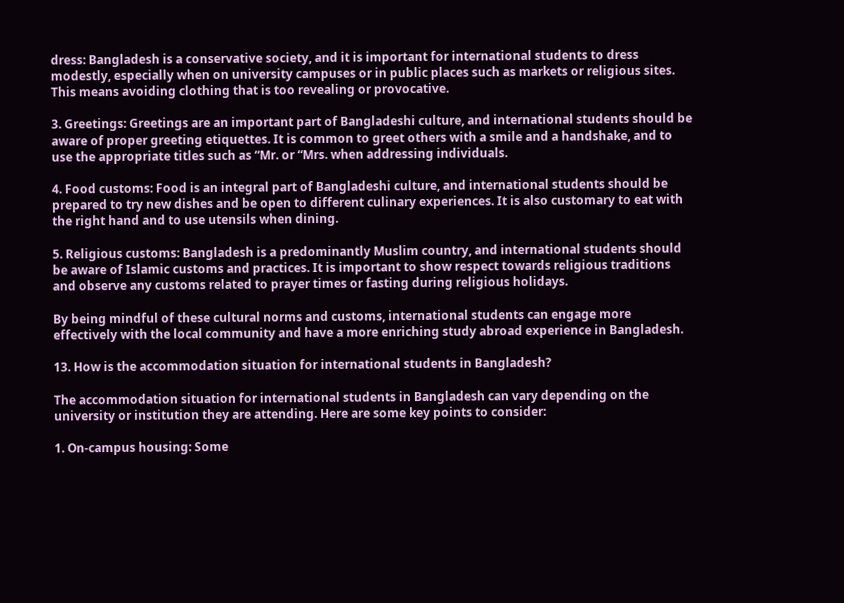dress: Bangladesh is a conservative society, and it is important for international students to dress modestly, especially when on university campuses or in public places such as markets or religious sites. This means avoiding clothing that is too revealing or provocative.

3. Greetings: Greetings are an important part of Bangladeshi culture, and international students should be aware of proper greeting etiquettes. It is common to greet others with a smile and a handshake, and to use the appropriate titles such as “Mr. or “Mrs. when addressing individuals.

4. Food customs: Food is an integral part of Bangladeshi culture, and international students should be prepared to try new dishes and be open to different culinary experiences. It is also customary to eat with the right hand and to use utensils when dining.

5. Religious customs: Bangladesh is a predominantly Muslim country, and international students should be aware of Islamic customs and practices. It is important to show respect towards religious traditions and observe any customs related to prayer times or fasting during religious holidays.

By being mindful of these cultural norms and customs, international students can engage more effectively with the local community and have a more enriching study abroad experience in Bangladesh.

13. How is the accommodation situation for international students in Bangladesh?

The accommodation situation for international students in Bangladesh can vary depending on the university or institution they are attending. Here are some key points to consider:

1. On-campus housing: Some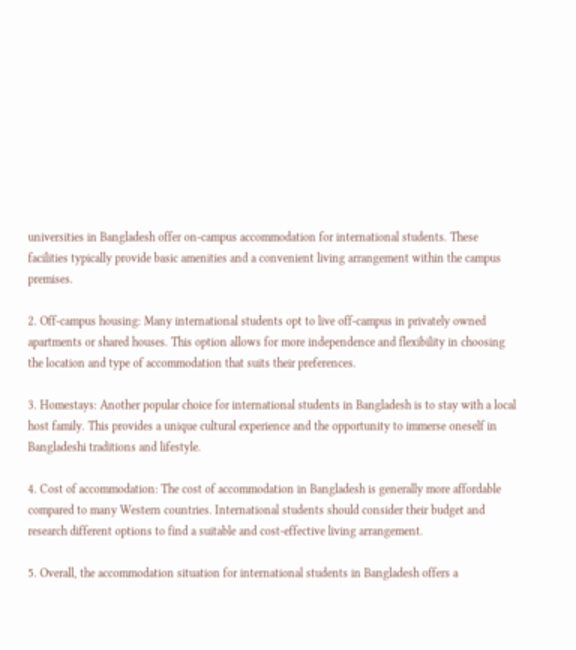universities in Bangladesh offer on-campus accommodation for international students. These facilities typically provide basic amenities and a convenient living arrangement within the campus premises.

2. Off-campus housing: Many international students opt to live off-campus in privately owned apartments or shared houses. This option allows for more independence and flexibility in choosing the location and type of accommodation that suits their preferences.

3. Homestays: Another popular choice for international students in Bangladesh is to stay with a local host family. This provides a unique cultural experience and the opportunity to immerse oneself in Bangladeshi traditions and lifestyle.

4. Cost of accommodation: The cost of accommodation in Bangladesh is generally more affordable compared to many Western countries. International students should consider their budget and research different options to find a suitable and cost-effective living arrangement.

5. Overall, the accommodation situation for international students in Bangladesh offers a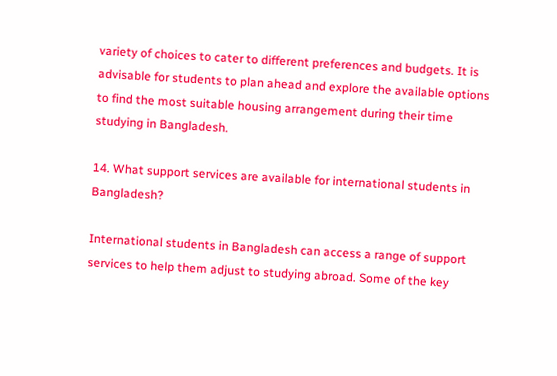variety of choices to cater to different preferences and budgets. It is advisable for students to plan ahead and explore the available options to find the most suitable housing arrangement during their time studying in Bangladesh.

14. What support services are available for international students in Bangladesh?

International students in Bangladesh can access a range of support services to help them adjust to studying abroad. Some of the key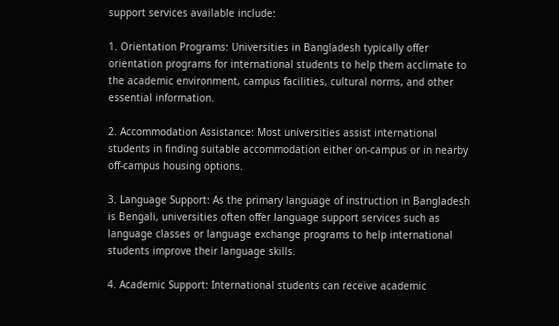support services available include:

1. Orientation Programs: Universities in Bangladesh typically offer orientation programs for international students to help them acclimate to the academic environment, campus facilities, cultural norms, and other essential information.

2. Accommodation Assistance: Most universities assist international students in finding suitable accommodation either on-campus or in nearby off-campus housing options.

3. Language Support: As the primary language of instruction in Bangladesh is Bengali, universities often offer language support services such as language classes or language exchange programs to help international students improve their language skills.

4. Academic Support: International students can receive academic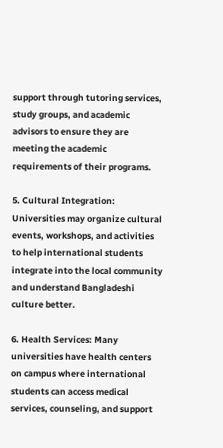support through tutoring services, study groups, and academic advisors to ensure they are meeting the academic requirements of their programs.

5. Cultural Integration: Universities may organize cultural events, workshops, and activities to help international students integrate into the local community and understand Bangladeshi culture better.

6. Health Services: Many universities have health centers on campus where international students can access medical services, counseling, and support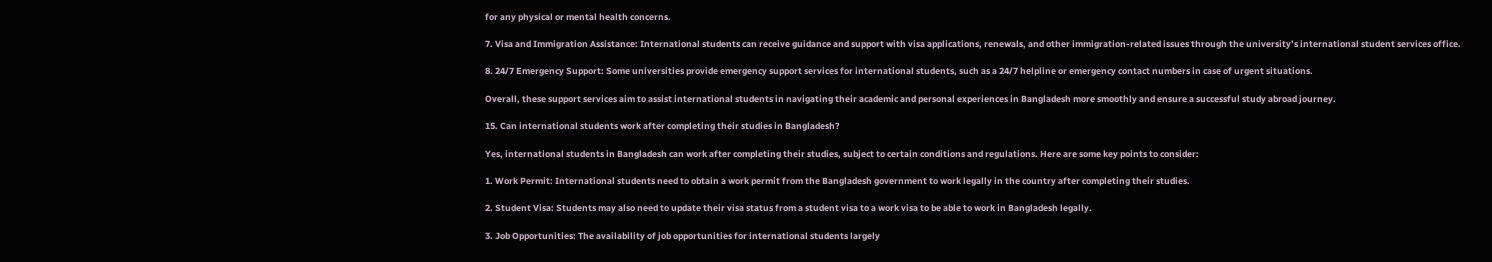for any physical or mental health concerns.

7. Visa and Immigration Assistance: International students can receive guidance and support with visa applications, renewals, and other immigration-related issues through the university’s international student services office.

8. 24/7 Emergency Support: Some universities provide emergency support services for international students, such as a 24/7 helpline or emergency contact numbers in case of urgent situations.

Overall, these support services aim to assist international students in navigating their academic and personal experiences in Bangladesh more smoothly and ensure a successful study abroad journey.

15. Can international students work after completing their studies in Bangladesh?

Yes, international students in Bangladesh can work after completing their studies, subject to certain conditions and regulations. Here are some key points to consider:

1. Work Permit: International students need to obtain a work permit from the Bangladesh government to work legally in the country after completing their studies.

2. Student Visa: Students may also need to update their visa status from a student visa to a work visa to be able to work in Bangladesh legally.

3. Job Opportunities: The availability of job opportunities for international students largely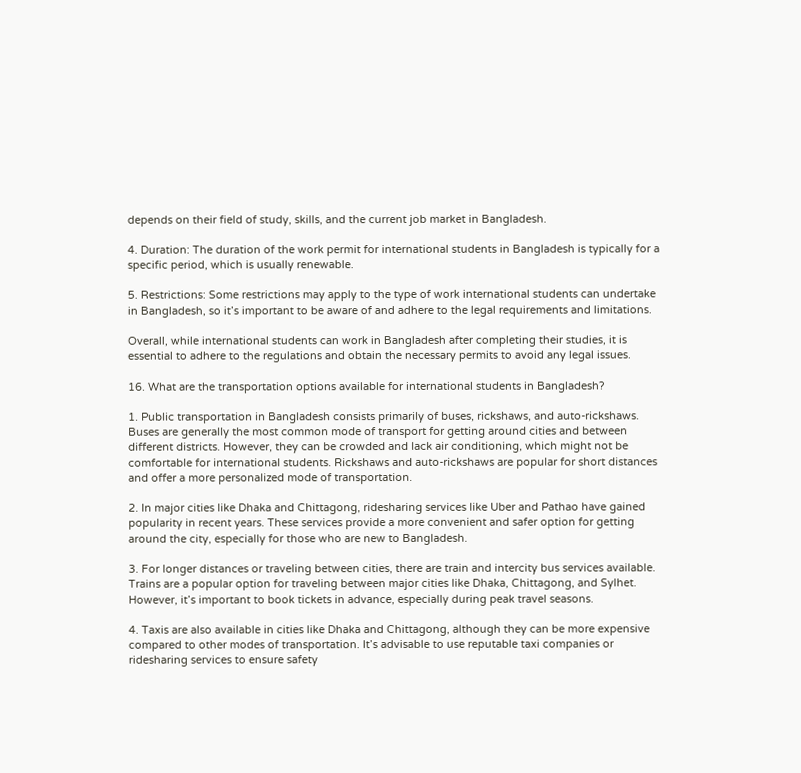depends on their field of study, skills, and the current job market in Bangladesh.

4. Duration: The duration of the work permit for international students in Bangladesh is typically for a specific period, which is usually renewable.

5. Restrictions: Some restrictions may apply to the type of work international students can undertake in Bangladesh, so it’s important to be aware of and adhere to the legal requirements and limitations.

Overall, while international students can work in Bangladesh after completing their studies, it is essential to adhere to the regulations and obtain the necessary permits to avoid any legal issues.

16. What are the transportation options available for international students in Bangladesh?

1. Public transportation in Bangladesh consists primarily of buses, rickshaws, and auto-rickshaws. Buses are generally the most common mode of transport for getting around cities and between different districts. However, they can be crowded and lack air conditioning, which might not be comfortable for international students. Rickshaws and auto-rickshaws are popular for short distances and offer a more personalized mode of transportation.

2. In major cities like Dhaka and Chittagong, ridesharing services like Uber and Pathao have gained popularity in recent years. These services provide a more convenient and safer option for getting around the city, especially for those who are new to Bangladesh.

3. For longer distances or traveling between cities, there are train and intercity bus services available. Trains are a popular option for traveling between major cities like Dhaka, Chittagong, and Sylhet. However, it’s important to book tickets in advance, especially during peak travel seasons.

4. Taxis are also available in cities like Dhaka and Chittagong, although they can be more expensive compared to other modes of transportation. It’s advisable to use reputable taxi companies or ridesharing services to ensure safety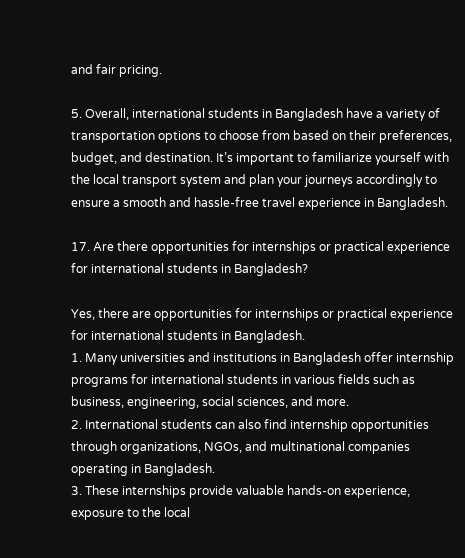and fair pricing.

5. Overall, international students in Bangladesh have a variety of transportation options to choose from based on their preferences, budget, and destination. It’s important to familiarize yourself with the local transport system and plan your journeys accordingly to ensure a smooth and hassle-free travel experience in Bangladesh.

17. Are there opportunities for internships or practical experience for international students in Bangladesh?

Yes, there are opportunities for internships or practical experience for international students in Bangladesh.
1. Many universities and institutions in Bangladesh offer internship programs for international students in various fields such as business, engineering, social sciences, and more.
2. International students can also find internship opportunities through organizations, NGOs, and multinational companies operating in Bangladesh.
3. These internships provide valuable hands-on experience, exposure to the local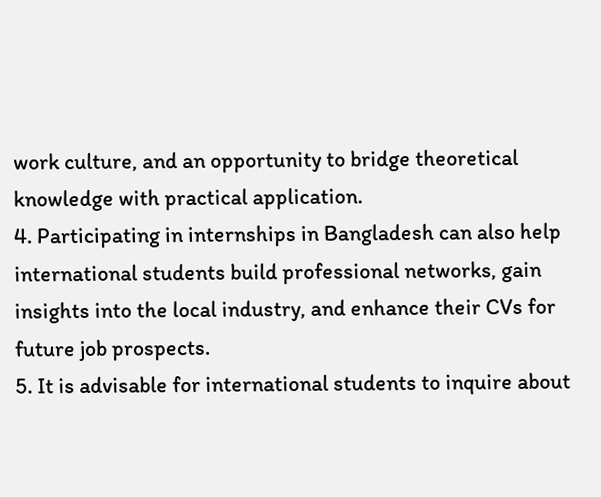work culture, and an opportunity to bridge theoretical knowledge with practical application.
4. Participating in internships in Bangladesh can also help international students build professional networks, gain insights into the local industry, and enhance their CVs for future job prospects.
5. It is advisable for international students to inquire about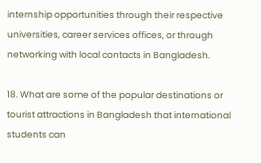internship opportunities through their respective universities, career services offices, or through networking with local contacts in Bangladesh.

18. What are some of the popular destinations or tourist attractions in Bangladesh that international students can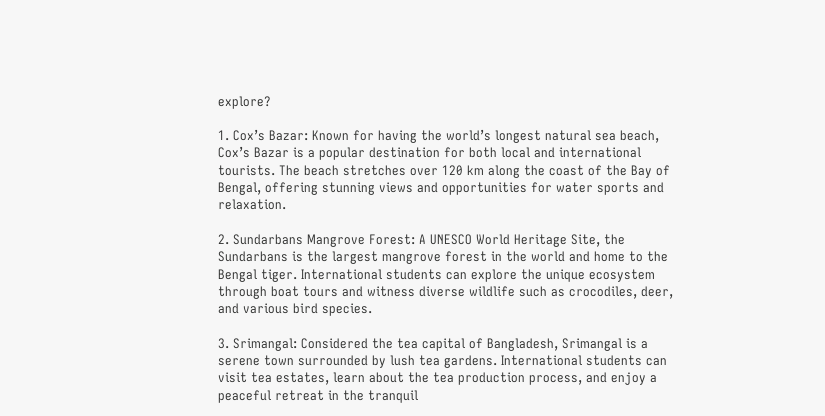explore?

1. Cox’s Bazar: Known for having the world’s longest natural sea beach, Cox’s Bazar is a popular destination for both local and international tourists. The beach stretches over 120 km along the coast of the Bay of Bengal, offering stunning views and opportunities for water sports and relaxation.

2. Sundarbans Mangrove Forest: A UNESCO World Heritage Site, the Sundarbans is the largest mangrove forest in the world and home to the Bengal tiger. International students can explore the unique ecosystem through boat tours and witness diverse wildlife such as crocodiles, deer, and various bird species.

3. Srimangal: Considered the tea capital of Bangladesh, Srimangal is a serene town surrounded by lush tea gardens. International students can visit tea estates, learn about the tea production process, and enjoy a peaceful retreat in the tranquil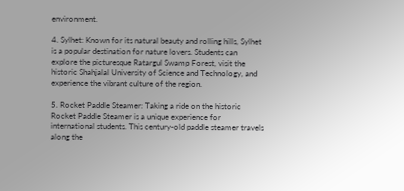environment.

4. Sylhet: Known for its natural beauty and rolling hills, Sylhet is a popular destination for nature lovers. Students can explore the picturesque Ratargul Swamp Forest, visit the historic Shahjalal University of Science and Technology, and experience the vibrant culture of the region.

5. Rocket Paddle Steamer: Taking a ride on the historic Rocket Paddle Steamer is a unique experience for international students. This century-old paddle steamer travels along the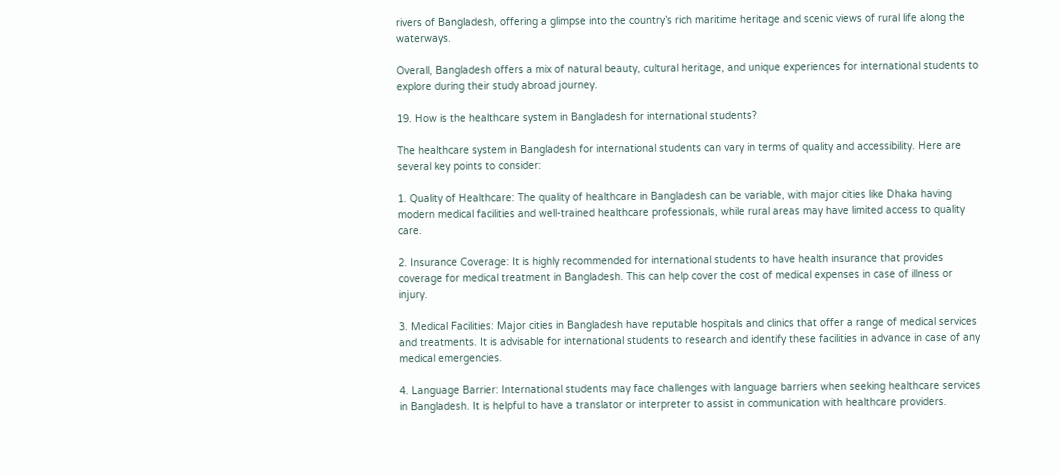rivers of Bangladesh, offering a glimpse into the country’s rich maritime heritage and scenic views of rural life along the waterways.

Overall, Bangladesh offers a mix of natural beauty, cultural heritage, and unique experiences for international students to explore during their study abroad journey.

19. How is the healthcare system in Bangladesh for international students?

The healthcare system in Bangladesh for international students can vary in terms of quality and accessibility. Here are several key points to consider:

1. Quality of Healthcare: The quality of healthcare in Bangladesh can be variable, with major cities like Dhaka having modern medical facilities and well-trained healthcare professionals, while rural areas may have limited access to quality care.

2. Insurance Coverage: It is highly recommended for international students to have health insurance that provides coverage for medical treatment in Bangladesh. This can help cover the cost of medical expenses in case of illness or injury.

3. Medical Facilities: Major cities in Bangladesh have reputable hospitals and clinics that offer a range of medical services and treatments. It is advisable for international students to research and identify these facilities in advance in case of any medical emergencies.

4. Language Barrier: International students may face challenges with language barriers when seeking healthcare services in Bangladesh. It is helpful to have a translator or interpreter to assist in communication with healthcare providers.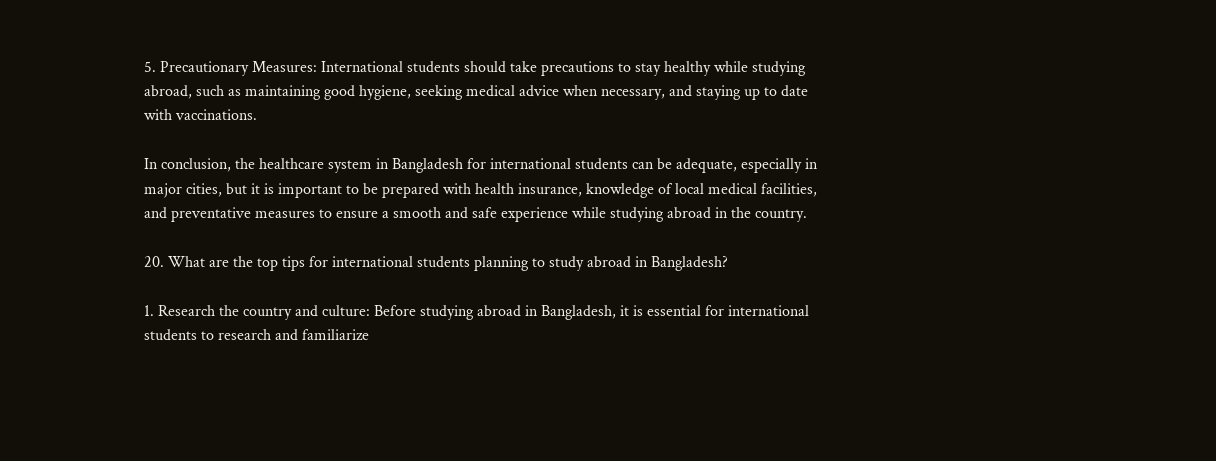5. Precautionary Measures: International students should take precautions to stay healthy while studying abroad, such as maintaining good hygiene, seeking medical advice when necessary, and staying up to date with vaccinations.

In conclusion, the healthcare system in Bangladesh for international students can be adequate, especially in major cities, but it is important to be prepared with health insurance, knowledge of local medical facilities, and preventative measures to ensure a smooth and safe experience while studying abroad in the country.

20. What are the top tips for international students planning to study abroad in Bangladesh?

1. Research the country and culture: Before studying abroad in Bangladesh, it is essential for international students to research and familiarize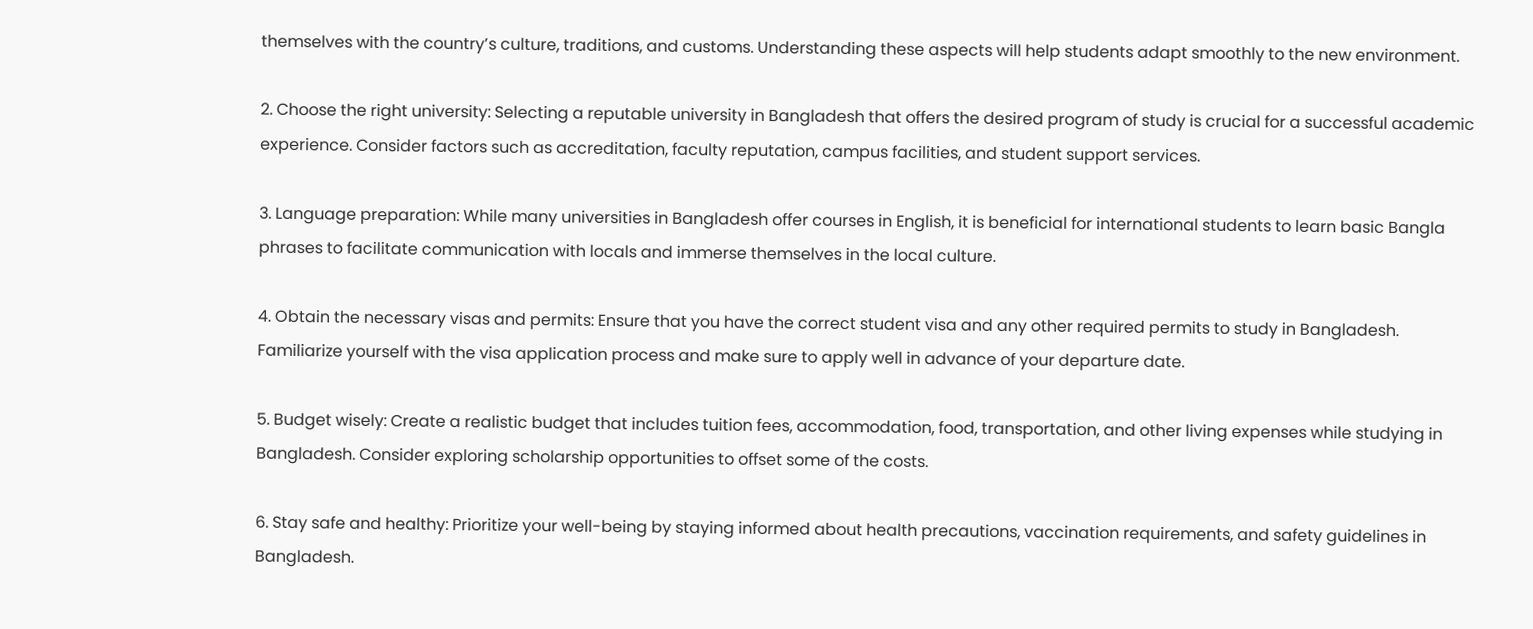themselves with the country’s culture, traditions, and customs. Understanding these aspects will help students adapt smoothly to the new environment.

2. Choose the right university: Selecting a reputable university in Bangladesh that offers the desired program of study is crucial for a successful academic experience. Consider factors such as accreditation, faculty reputation, campus facilities, and student support services.

3. Language preparation: While many universities in Bangladesh offer courses in English, it is beneficial for international students to learn basic Bangla phrases to facilitate communication with locals and immerse themselves in the local culture.

4. Obtain the necessary visas and permits: Ensure that you have the correct student visa and any other required permits to study in Bangladesh. Familiarize yourself with the visa application process and make sure to apply well in advance of your departure date.

5. Budget wisely: Create a realistic budget that includes tuition fees, accommodation, food, transportation, and other living expenses while studying in Bangladesh. Consider exploring scholarship opportunities to offset some of the costs.

6. Stay safe and healthy: Prioritize your well-being by staying informed about health precautions, vaccination requirements, and safety guidelines in Bangladesh.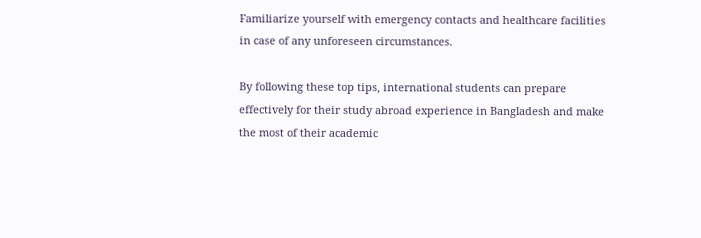Familiarize yourself with emergency contacts and healthcare facilities in case of any unforeseen circumstances.

By following these top tips, international students can prepare effectively for their study abroad experience in Bangladesh and make the most of their academic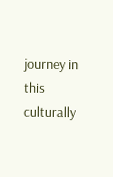journey in this culturally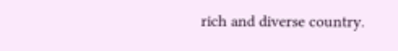rich and diverse country.